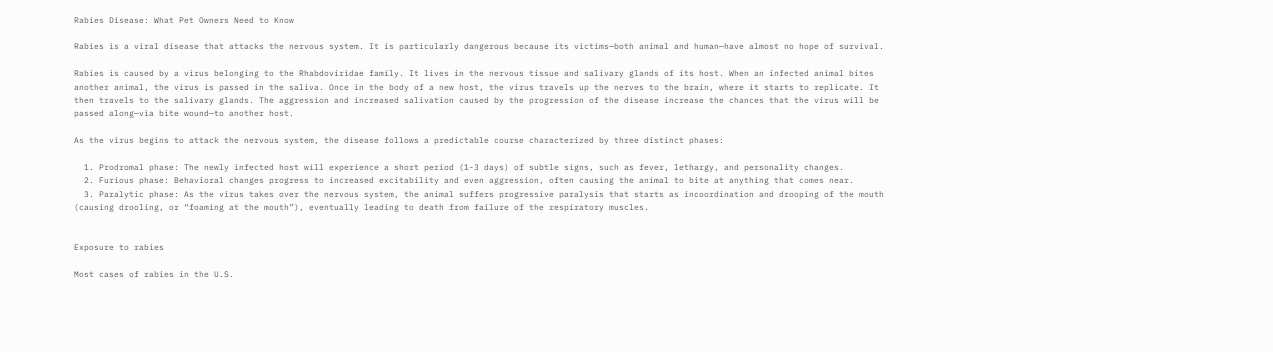Rabies Disease: What Pet Owners Need to Know

Rabies is a viral disease that attacks the nervous system. It is particularly dangerous because its victims—both animal and human—have almost no hope of survival.

Rabies is caused by a virus belonging to the Rhabdoviridae family. It lives in the nervous tissue and salivary glands of its host. When an infected animal bites another animal, the virus is passed in the saliva. Once in the body of a new host, the virus travels up the nerves to the brain, where it starts to replicate. It then travels to the salivary glands. The aggression and increased salivation caused by the progression of the disease increase the chances that the virus will be passed along—via bite wound—to another host.

As the virus begins to attack the nervous system, the disease follows a predictable course characterized by three distinct phases:

  1. Prodromal phase: The newly infected host will experience a short period (1-3 days) of subtle signs, such as fever, lethargy, and personality changes.
  2. Furious phase: Behavioral changes progress to increased excitability and even aggression, often causing the animal to bite at anything that comes near.
  3. Paralytic phase: As the virus takes over the nervous system, the animal suffers progressive paralysis that starts as incoordination and drooping of the mouth (causing drooling, or “foaming at the mouth”), eventually leading to death from failure of the respiratory muscles.


Exposure to rabies

Most cases of rabies in the U.S.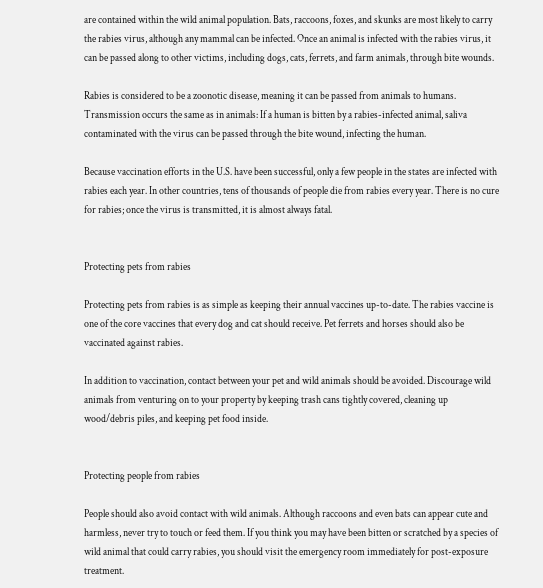are contained within the wild animal population. Bats, raccoons, foxes, and skunks are most likely to carry the rabies virus, although any mammal can be infected. Once an animal is infected with the rabies virus, it can be passed along to other victims, including dogs, cats, ferrets, and farm animals, through bite wounds.

Rabies is considered to be a zoonotic disease, meaning it can be passed from animals to humans. Transmission occurs the same as in animals: If a human is bitten by a rabies-infected animal, saliva contaminated with the virus can be passed through the bite wound, infecting the human.

Because vaccination efforts in the U.S. have been successful, only a few people in the states are infected with rabies each year. In other countries, tens of thousands of people die from rabies every year. There is no cure for rabies; once the virus is transmitted, it is almost always fatal.


Protecting pets from rabies

Protecting pets from rabies is as simple as keeping their annual vaccines up-to-date. The rabies vaccine is one of the core vaccines that every dog and cat should receive. Pet ferrets and horses should also be vaccinated against rabies.

In addition to vaccination, contact between your pet and wild animals should be avoided. Discourage wild animals from venturing on to your property by keeping trash cans tightly covered, cleaning up wood/debris piles, and keeping pet food inside.


Protecting people from rabies

People should also avoid contact with wild animals. Although raccoons and even bats can appear cute and harmless, never try to touch or feed them. If you think you may have been bitten or scratched by a species of wild animal that could carry rabies, you should visit the emergency room immediately for post-exposure treatment.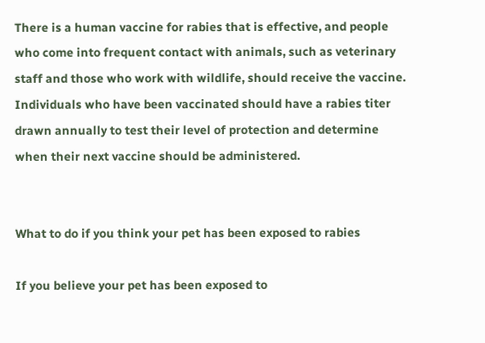There is a human vaccine for rabies that is effective, and people who come into frequent contact with animals, such as veterinary staff and those who work with wildlife, should receive the vaccine. Individuals who have been vaccinated should have a rabies titer drawn annually to test their level of protection and determine when their next vaccine should be administered.


What to do if you think your pet has been exposed to rabies

If you believe your pet has been exposed to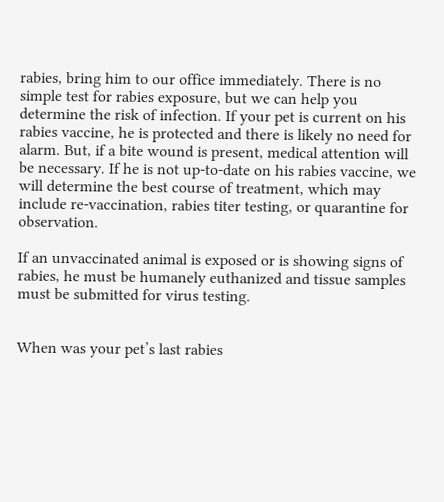rabies, bring him to our office immediately. There is no simple test for rabies exposure, but we can help you determine the risk of infection. If your pet is current on his rabies vaccine, he is protected and there is likely no need for alarm. But, if a bite wound is present, medical attention will be necessary. If he is not up-to-date on his rabies vaccine, we will determine the best course of treatment, which may include re-vaccination, rabies titer testing, or quarantine for observation.

If an unvaccinated animal is exposed or is showing signs of rabies, he must be humanely euthanized and tissue samples must be submitted for virus testing.


When was your pet’s last rabies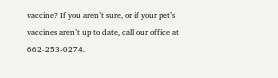vaccine? If you aren’t sure, or if your pet’s vaccines aren’t up to date, call our office at 662-253-0274.